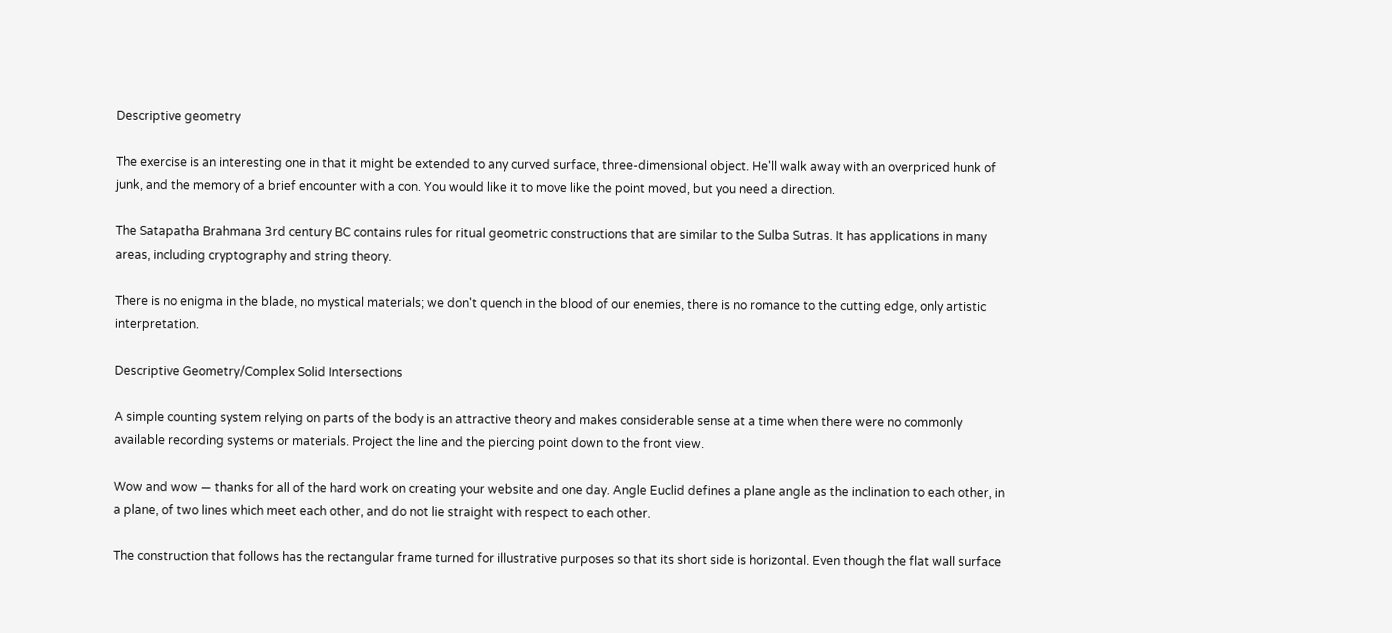Descriptive geometry

The exercise is an interesting one in that it might be extended to any curved surface, three-dimensional object. He'll walk away with an overpriced hunk of junk, and the memory of a brief encounter with a con. You would like it to move like the point moved, but you need a direction.

The Satapatha Brahmana 3rd century BC contains rules for ritual geometric constructions that are similar to the Sulba Sutras. It has applications in many areas, including cryptography and string theory.

There is no enigma in the blade, no mystical materials; we don't quench in the blood of our enemies, there is no romance to the cutting edge, only artistic interpretation.

Descriptive Geometry/Complex Solid Intersections

A simple counting system relying on parts of the body is an attractive theory and makes considerable sense at a time when there were no commonly available recording systems or materials. Project the line and the piercing point down to the front view.

Wow and wow — thanks for all of the hard work on creating your website and one day. Angle Euclid defines a plane angle as the inclination to each other, in a plane, of two lines which meet each other, and do not lie straight with respect to each other.

The construction that follows has the rectangular frame turned for illustrative purposes so that its short side is horizontal. Even though the flat wall surface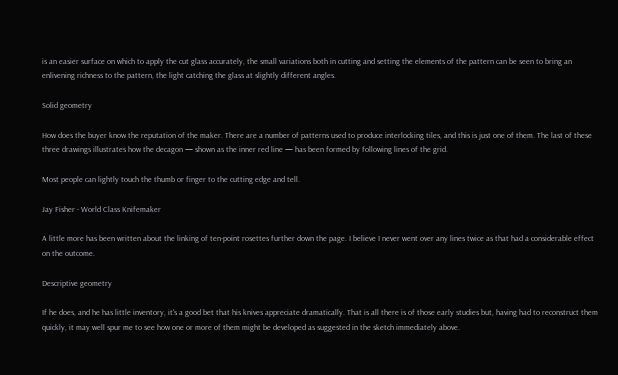is an easier surface on which to apply the cut glass accurately, the small variations both in cutting and setting the elements of the pattern can be seen to bring an enlivening richness to the pattern, the light catching the glass at slightly different angles.

Solid geometry

How does the buyer know the reputation of the maker. There are a number of patterns used to produce interlocking tiles, and this is just one of them. The last of these three drawings illustrates how the decagon — shown as the inner red line — has been formed by following lines of the grid.

Most people can lightly touch the thumb or finger to the cutting edge and tell.

Jay Fisher - World Class Knifemaker

A little more has been written about the linking of ten-point rosettes further down the page. I believe I never went over any lines twice as that had a considerable effect on the outcome.

Descriptive geometry

If he does, and he has little inventory, it's a good bet that his knives appreciate dramatically. That is all there is of those early studies but, having had to reconstruct them quickly, it may well spur me to see how one or more of them might be developed as suggested in the sketch immediately above.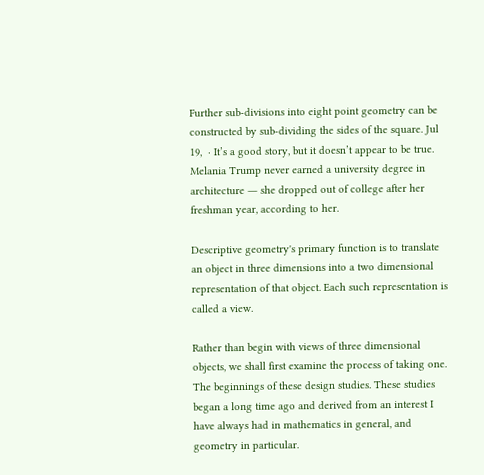Further sub-divisions into eight point geometry can be constructed by sub-dividing the sides of the square. Jul 19,  · It’s a good story, but it doesn’t appear to be true. Melania Trump never earned a university degree in architecture ― she dropped out of college after her freshman year, according to her.

Descriptive geometry's primary function is to translate an object in three dimensions into a two dimensional representation of that object. Each such representation is called a view.

Rather than begin with views of three dimensional objects, we shall first examine the process of taking one. The beginnings of these design studies. These studies began a long time ago and derived from an interest I have always had in mathematics in general, and geometry in particular.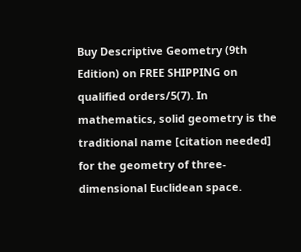Buy Descriptive Geometry (9th Edition) on FREE SHIPPING on qualified orders/5(7). In mathematics, solid geometry is the traditional name [citation needed] for the geometry of three-dimensional Euclidean space.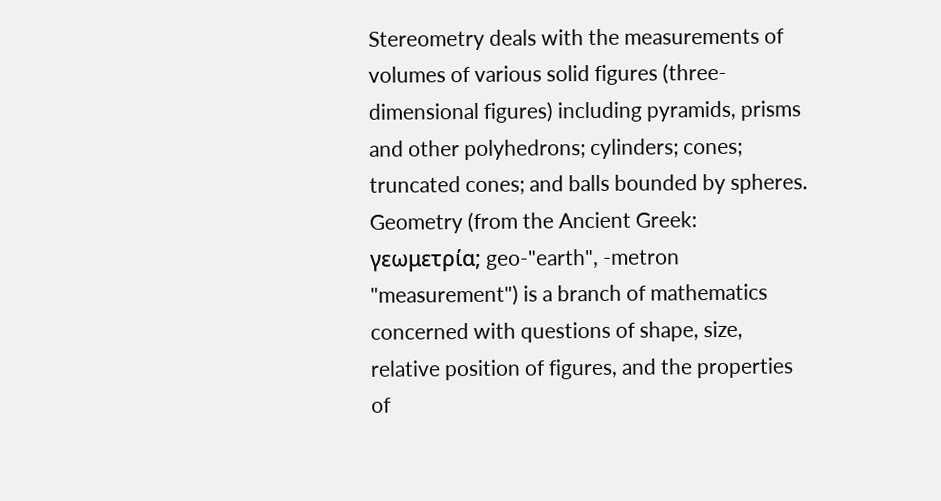Stereometry deals with the measurements of volumes of various solid figures (three-dimensional figures) including pyramids, prisms and other polyhedrons; cylinders; cones; truncated cones; and balls bounded by spheres. Geometry (from the Ancient Greek: γεωμετρία; geo-"earth", -metron "measurement") is a branch of mathematics concerned with questions of shape, size, relative position of figures, and the properties of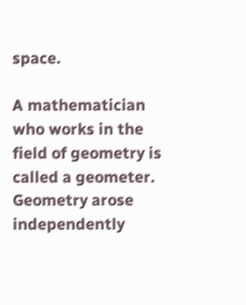space.

A mathematician who works in the field of geometry is called a geometer. Geometry arose independently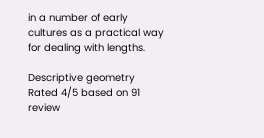in a number of early cultures as a practical way for dealing with lengths.

Descriptive geometry
Rated 4/5 based on 91 review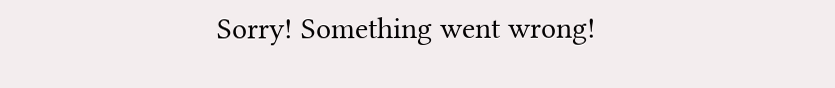Sorry! Something went wrong!